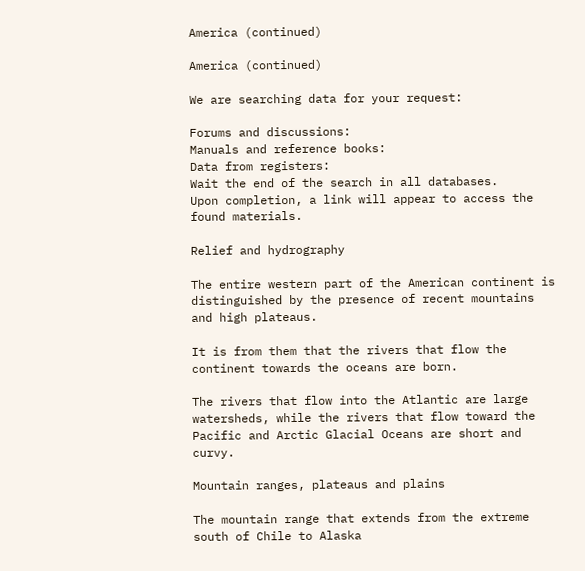America (continued)

America (continued)

We are searching data for your request:

Forums and discussions:
Manuals and reference books:
Data from registers:
Wait the end of the search in all databases.
Upon completion, a link will appear to access the found materials.

Relief and hydrography

The entire western part of the American continent is distinguished by the presence of recent mountains and high plateaus.

It is from them that the rivers that flow the continent towards the oceans are born.

The rivers that flow into the Atlantic are large watersheds, while the rivers that flow toward the Pacific and Arctic Glacial Oceans are short and curvy.

Mountain ranges, plateaus and plains

The mountain range that extends from the extreme south of Chile to Alaska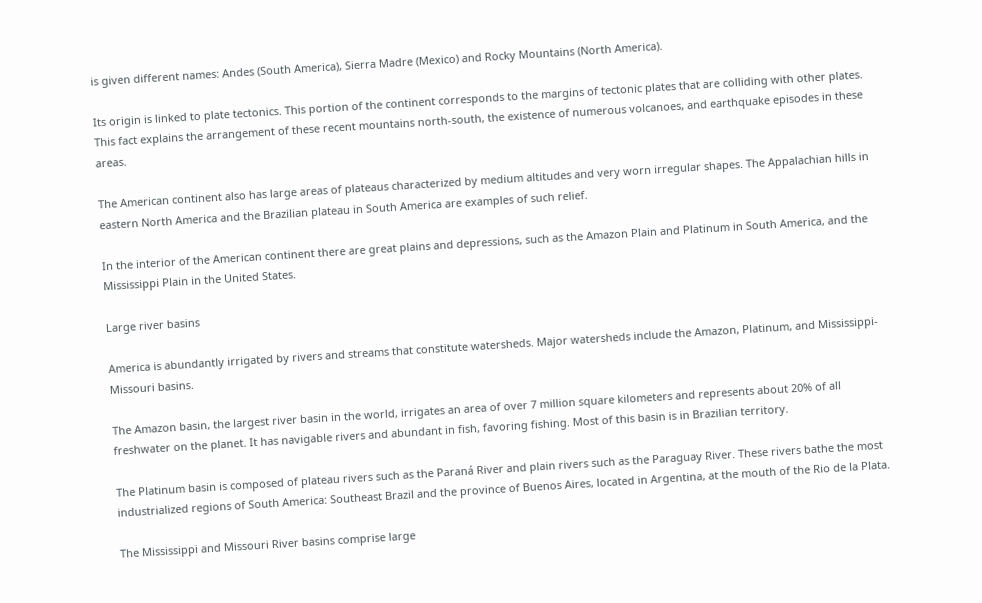is given different names: Andes (South America), Sierra Madre (Mexico) and Rocky Mountains (North America).

Its origin is linked to plate tectonics. This portion of the continent corresponds to the margins of tectonic plates that are colliding with other plates. This fact explains the arrangement of these recent mountains north-south, the existence of numerous volcanoes, and earthquake episodes in these areas.

The American continent also has large areas of plateaus characterized by medium altitudes and very worn irregular shapes. The Appalachian hills in eastern North America and the Brazilian plateau in South America are examples of such relief.

In the interior of the American continent there are great plains and depressions, such as the Amazon Plain and Platinum in South America, and the Mississippi Plain in the United States.

Large river basins

America is abundantly irrigated by rivers and streams that constitute watersheds. Major watersheds include the Amazon, Platinum, and Mississippi-Missouri basins.

The Amazon basin, the largest river basin in the world, irrigates an area of over 7 million square kilometers and represents about 20% of all freshwater on the planet. It has navigable rivers and abundant in fish, favoring fishing. Most of this basin is in Brazilian territory.

The Platinum basin is composed of plateau rivers such as the Paraná River and plain rivers such as the Paraguay River. These rivers bathe the most industrialized regions of South America: Southeast Brazil and the province of Buenos Aires, located in Argentina, at the mouth of the Rio de la Plata.

The Mississippi and Missouri River basins comprise large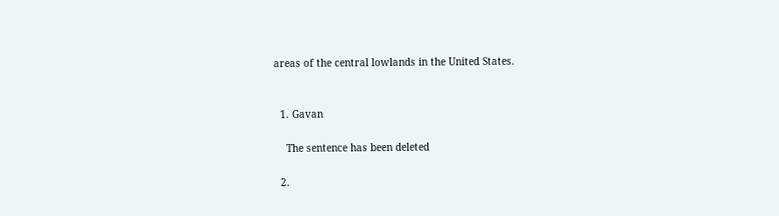areas of the central lowlands in the United States.


  1. Gavan

    The sentence has been deleted

  2.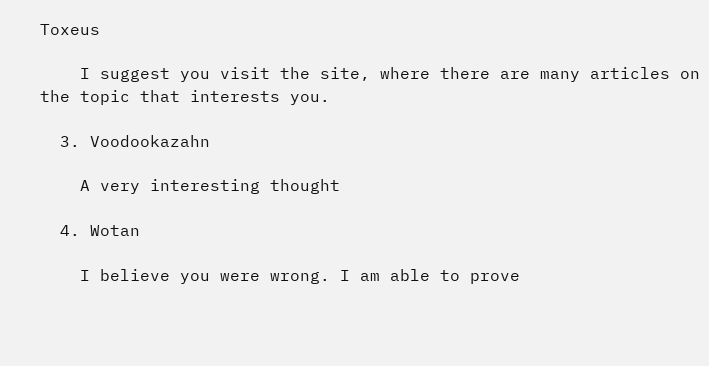Toxeus

    I suggest you visit the site, where there are many articles on the topic that interests you.

  3. Voodookazahn

    A very interesting thought

  4. Wotan

    I believe you were wrong. I am able to prove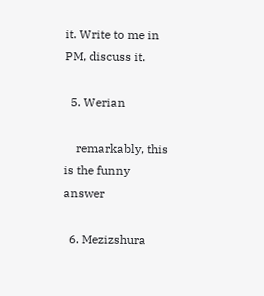it. Write to me in PM, discuss it.

  5. Werian

    remarkably, this is the funny answer

  6. Mezizshura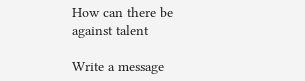How can there be against talent

Write a message